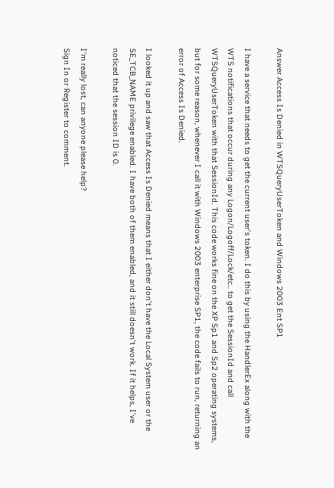Answer Access Is Denied in WTSQueryUserToken and Windows 2003 Ent SP1

I have a service that needs to get the current user's token. I do this by using the HandlerEx along with the WTS notifications that occur during any Logon/Logoff/Lock/etc.. to get the SessionId and call WTSQueryUserToken with that SessionId. This code works fine on the XP Sp1 and Sp2 operating systems, but for some reason, whenever I call it with Windows 2003 enterprise SP1, the code fails to run, returning an error of Access Is Denied.

I looked it up and saw that Access Is Denied means that I either don't have the Local System user or the SE_TCB_NAME privilege enabled. I have both of them enabled, and it still doesn't work. If it helps, I've noticed that the session ID is 0.

I'm really lost, can anyone please help?
Sign In or Register to comment.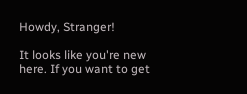Howdy, Stranger!

It looks like you're new here. If you want to get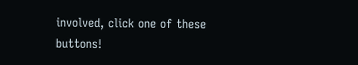involved, click one of these buttons!